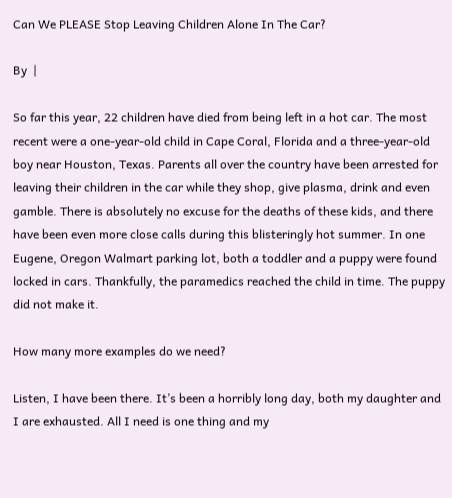Can We PLEASE Stop Leaving Children Alone In The Car?

By  |

So far this year, 22 children have died from being left in a hot car. The most recent were a one-year-old child in Cape Coral, Florida and a three-year-old boy near Houston, Texas. Parents all over the country have been arrested for leaving their children in the car while they shop, give plasma, drink and even gamble. There is absolutely no excuse for the deaths of these kids, and there have been even more close calls during this blisteringly hot summer. In one Eugene, Oregon Walmart parking lot, both a toddler and a puppy were found locked in cars. Thankfully, the paramedics reached the child in time. The puppy did not make it.

How many more examples do we need?

Listen, I have been there. It’s been a horribly long day, both my daughter and I are exhausted. All I need is one thing and my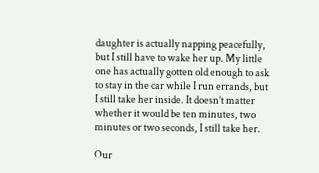daughter is actually napping peacefully, but I still have to wake her up. My little one has actually gotten old enough to ask to stay in the car while I run errands, but I still take her inside. It doesn’t matter whether it would be ten minutes, two minutes or two seconds, I still take her.

Our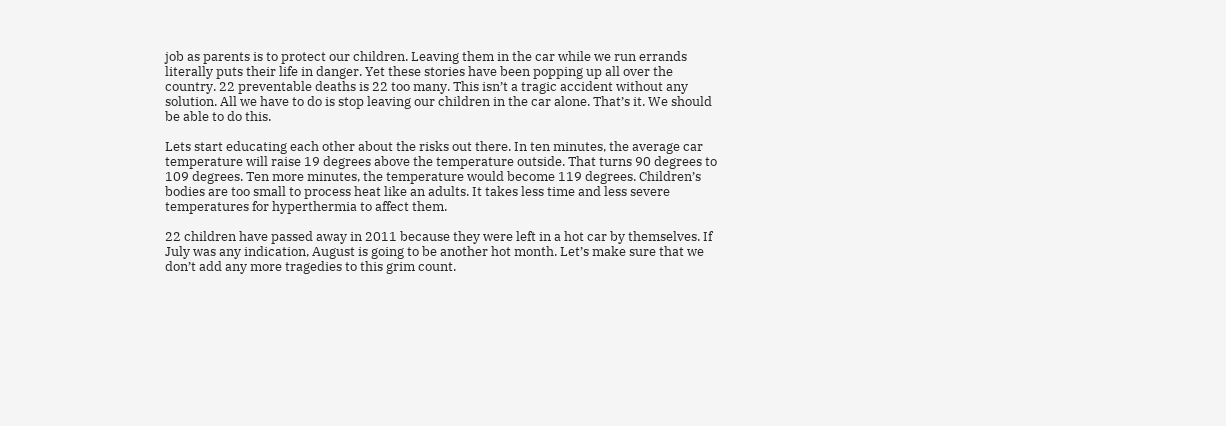job as parents is to protect our children. Leaving them in the car while we run errands literally puts their life in danger. Yet these stories have been popping up all over the country. 22 preventable deaths is 22 too many. This isn’t a tragic accident without any solution. All we have to do is stop leaving our children in the car alone. That’s it. We should be able to do this.

Lets start educating each other about the risks out there. In ten minutes, the average car temperature will raise 19 degrees above the temperature outside. That turns 90 degrees to 109 degrees. Ten more minutes, the temperature would become 119 degrees. Children’s bodies are too small to process heat like an adults. It takes less time and less severe temperatures for hyperthermia to affect them.

22 children have passed away in 2011 because they were left in a hot car by themselves. If July was any indication, August is going to be another hot month. Let’s make sure that we don’t add any more tragedies to this grim count.